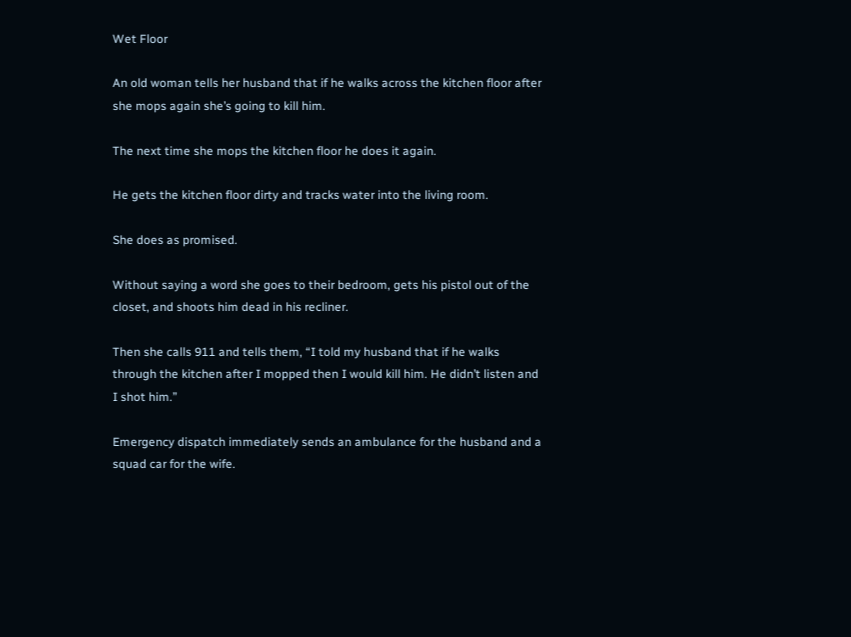Wet Floor

An old woman tells her husband that if he walks across the kitchen floor after she mops again she’s going to kill him.

The next time she mops the kitchen floor he does it again.

He gets the kitchen floor dirty and tracks water into the living room.

She does as promised.

Without saying a word she goes to their bedroom, gets his pistol out of the closet, and shoots him dead in his recliner.

Then she calls 911 and tells them, “I told my husband that if he walks through the kitchen after I mopped then I would kill him. He didn’t listen and I shot him.”

Emergency dispatch immediately sends an ambulance for the husband and a squad car for the wife.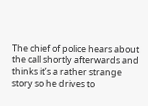The chief of police hears about the call shortly afterwards and thinks it’s a rather strange story so he drives to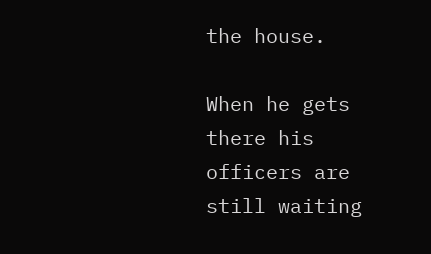the house.

When he gets there his officers are still waiting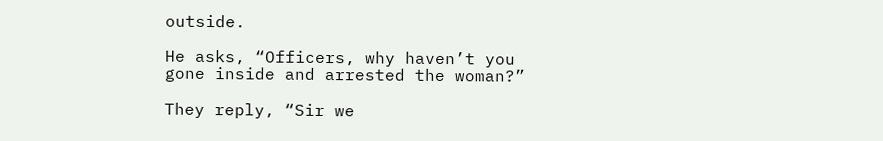outside.

He asks, “Officers, why haven’t you gone inside and arrested the woman?”

They reply, “Sir we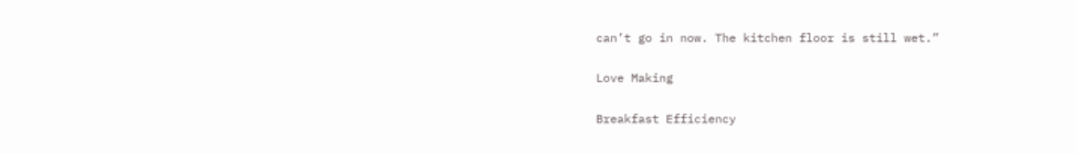can’t go in now. The kitchen floor is still wet.”

Love Making

Breakfast Efficiency